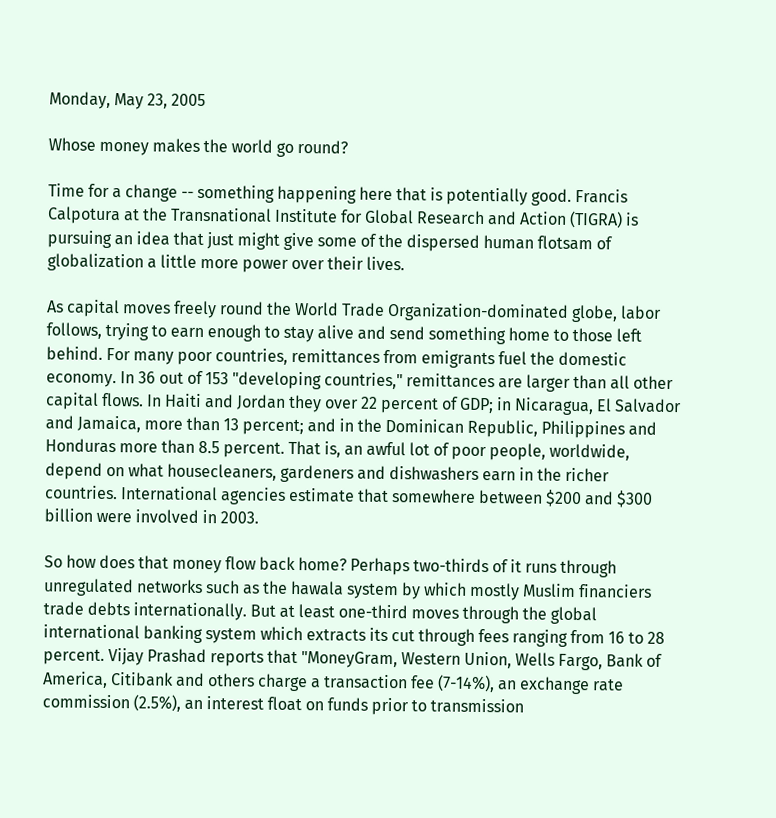Monday, May 23, 2005

Whose money makes the world go round?

Time for a change -- something happening here that is potentially good. Francis Calpotura at the Transnational Institute for Global Research and Action (TIGRA) is pursuing an idea that just might give some of the dispersed human flotsam of globalization a little more power over their lives.

As capital moves freely round the World Trade Organization-dominated globe, labor follows, trying to earn enough to stay alive and send something home to those left behind. For many poor countries, remittances from emigrants fuel the domestic economy. In 36 out of 153 "developing countries," remittances are larger than all other capital flows. In Haiti and Jordan they over 22 percent of GDP; in Nicaragua, El Salvador and Jamaica, more than 13 percent; and in the Dominican Republic, Philippines and Honduras more than 8.5 percent. That is, an awful lot of poor people, worldwide, depend on what housecleaners, gardeners and dishwashers earn in the richer countries. International agencies estimate that somewhere between $200 and $300 billion were involved in 2003.

So how does that money flow back home? Perhaps two-thirds of it runs through unregulated networks such as the hawala system by which mostly Muslim financiers trade debts internationally. But at least one-third moves through the global international banking system which extracts its cut through fees ranging from 16 to 28 percent. Vijay Prashad reports that "MoneyGram, Western Union, Wells Fargo, Bank of America, Citibank and others charge a transaction fee (7-14%), an exchange rate commission (2.5%), an interest float on funds prior to transmission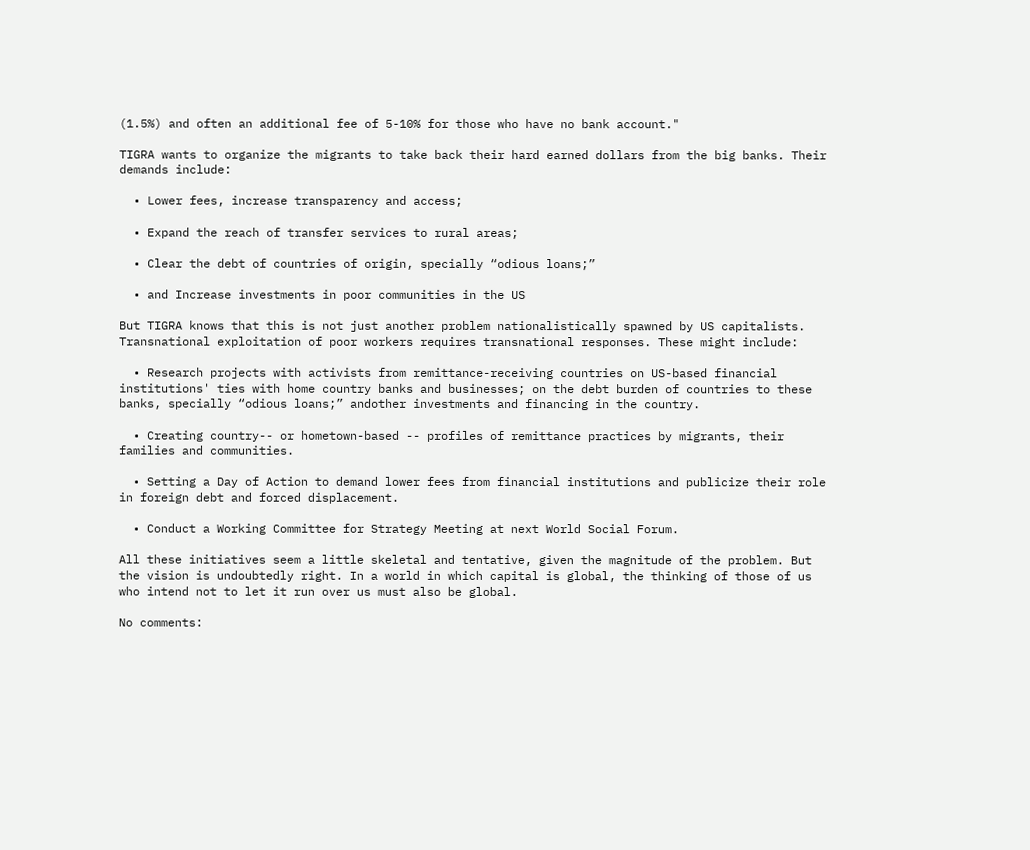(1.5%) and often an additional fee of 5-10% for those who have no bank account."

TIGRA wants to organize the migrants to take back their hard earned dollars from the big banks. Their demands include:

  • Lower fees, increase transparency and access;

  • Expand the reach of transfer services to rural areas;

  • Clear the debt of countries of origin, specially “odious loans;”

  • and Increase investments in poor communities in the US

But TIGRA knows that this is not just another problem nationalistically spawned by US capitalists. Transnational exploitation of poor workers requires transnational responses. These might include:

  • Research projects with activists from remittance-receiving countries on US-based financial institutions' ties with home country banks and businesses; on the debt burden of countries to these banks, specially “odious loans;” andother investments and financing in the country.

  • Creating country-- or hometown-based -- profiles of remittance practices by migrants, their families and communities.

  • Setting a Day of Action to demand lower fees from financial institutions and publicize their role in foreign debt and forced displacement.

  • Conduct a Working Committee for Strategy Meeting at next World Social Forum.

All these initiatives seem a little skeletal and tentative, given the magnitude of the problem. But the vision is undoubtedly right. In a world in which capital is global, the thinking of those of us who intend not to let it run over us must also be global.

No comments: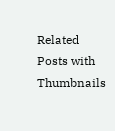Related Posts with Thumbnails